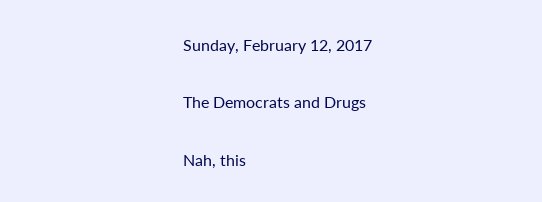Sunday, February 12, 2017

The Democrats and Drugs

Nah, this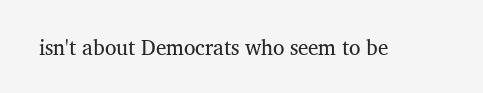isn't about Democrats who seem to be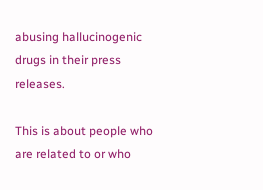abusing hallucinogenic drugs in their press releases.

This is about people who are related to or who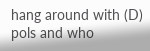hang around with (D) pols and who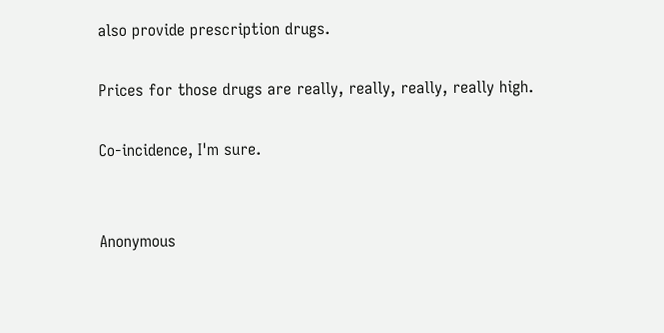also provide prescription drugs.

Prices for those drugs are really, really, really, really high.

Co-incidence, I'm sure.


Anonymous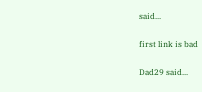said...

first link is bad

Dad29 said...